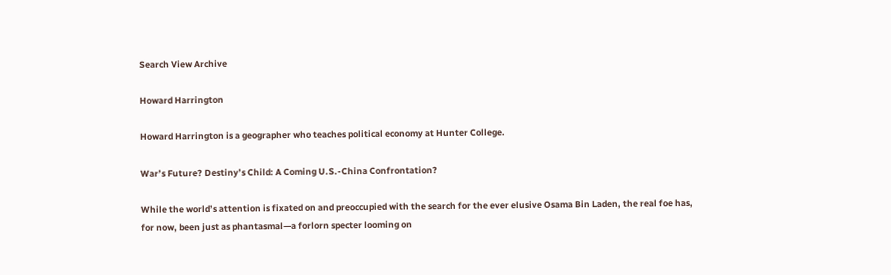Search View Archive

Howard Harrington

Howard Harrington is a geographer who teaches political economy at Hunter College.

War’s Future? Destiny’s Child: A Coming U.S.-China Confrontation?

While the world’s attention is fixated on and preoccupied with the search for the ever elusive Osama Bin Laden, the real foe has, for now, been just as phantasmal—a forlorn specter looming on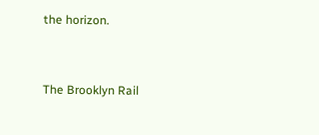the horizon.


The Brooklyn Rail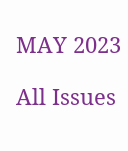MAY 2023

All Issues